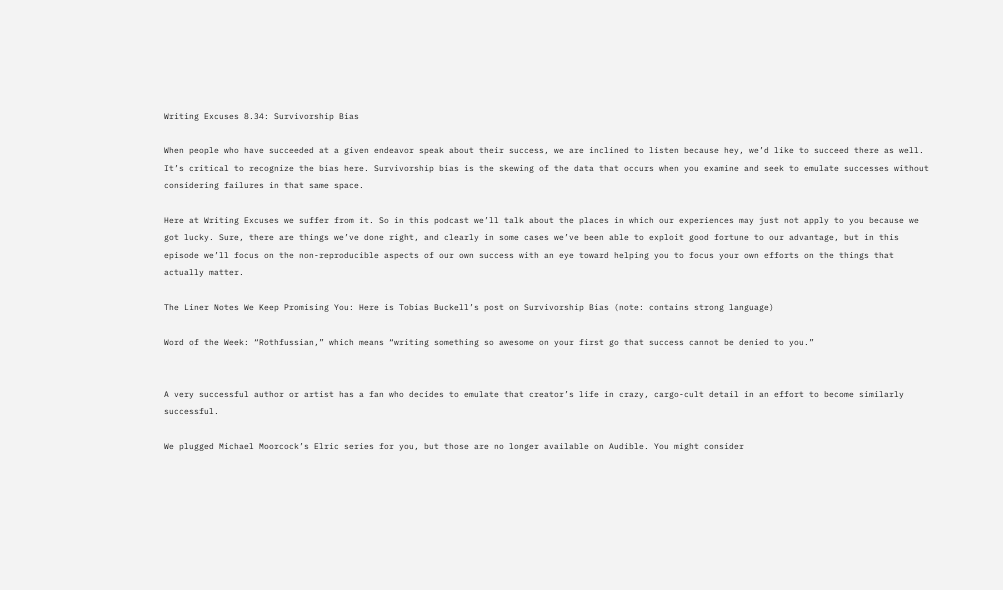Writing Excuses 8.34: Survivorship Bias

When people who have succeeded at a given endeavor speak about their success, we are inclined to listen because hey, we’d like to succeed there as well. It’s critical to recognize the bias here. Survivorship bias is the skewing of the data that occurs when you examine and seek to emulate successes without considering failures in that same space.

Here at Writing Excuses we suffer from it. So in this podcast we’ll talk about the places in which our experiences may just not apply to you because we got lucky. Sure, there are things we’ve done right, and clearly in some cases we’ve been able to exploit good fortune to our advantage, but in this episode we’ll focus on the non-reproducible aspects of our own success with an eye toward helping you to focus your own efforts on the things that actually matter.

The Liner Notes We Keep Promising You: Here is Tobias Buckell’s post on Survivorship Bias (note: contains strong language)

Word of the Week: “Rothfussian,” which means “writing something so awesome on your first go that success cannot be denied to you.”


A very successful author or artist has a fan who decides to emulate that creator’s life in crazy, cargo-cult detail in an effort to become similarly successful.

We plugged Michael Moorcock’s Elric series for you, but those are no longer available on Audible. You might consider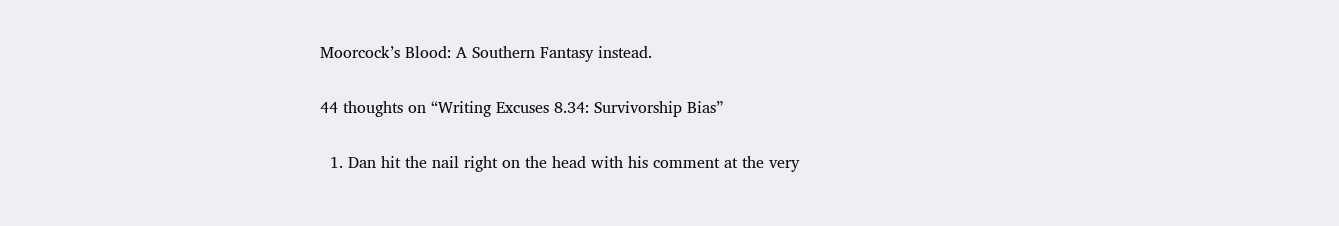Moorcock’s Blood: A Southern Fantasy instead.

44 thoughts on “Writing Excuses 8.34: Survivorship Bias”

  1. Dan hit the nail right on the head with his comment at the very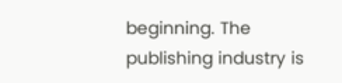beginning. The publishing industry is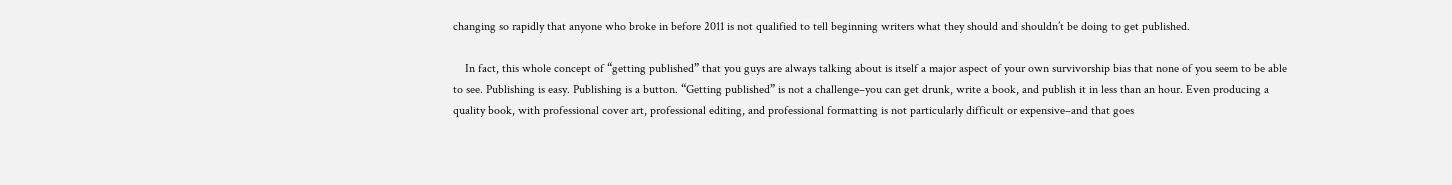changing so rapidly that anyone who broke in before 2011 is not qualified to tell beginning writers what they should and shouldn’t be doing to get published.

    In fact, this whole concept of “getting published” that you guys are always talking about is itself a major aspect of your own survivorship bias that none of you seem to be able to see. Publishing is easy. Publishing is a button. “Getting published” is not a challenge–you can get drunk, write a book, and publish it in less than an hour. Even producing a quality book, with professional cover art, professional editing, and professional formatting is not particularly difficult or expensive–and that goes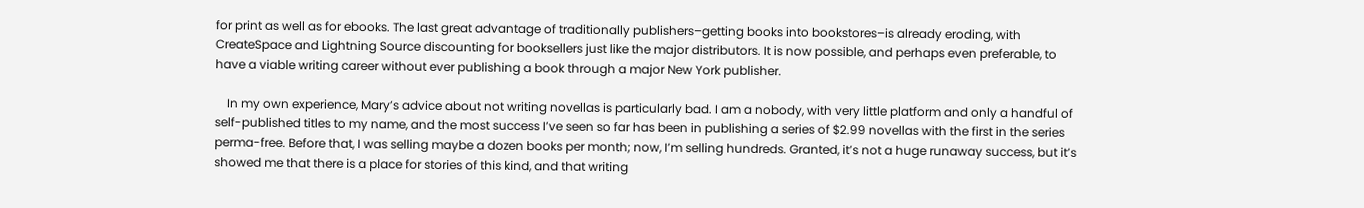for print as well as for ebooks. The last great advantage of traditionally publishers–getting books into bookstores–is already eroding, with CreateSpace and Lightning Source discounting for booksellers just like the major distributors. It is now possible, and perhaps even preferable, to have a viable writing career without ever publishing a book through a major New York publisher.

    In my own experience, Mary’s advice about not writing novellas is particularly bad. I am a nobody, with very little platform and only a handful of self-published titles to my name, and the most success I’ve seen so far has been in publishing a series of $2.99 novellas with the first in the series perma-free. Before that, I was selling maybe a dozen books per month; now, I’m selling hundreds. Granted, it’s not a huge runaway success, but it’s showed me that there is a place for stories of this kind, and that writing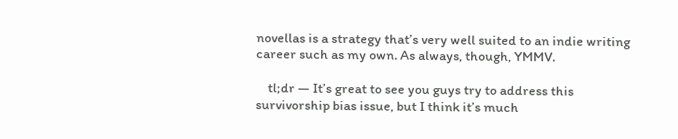novellas is a strategy that’s very well suited to an indie writing career such as my own. As always, though, YMMV.

    tl;dr — It’s great to see you guys try to address this survivorship bias issue, but I think it’s much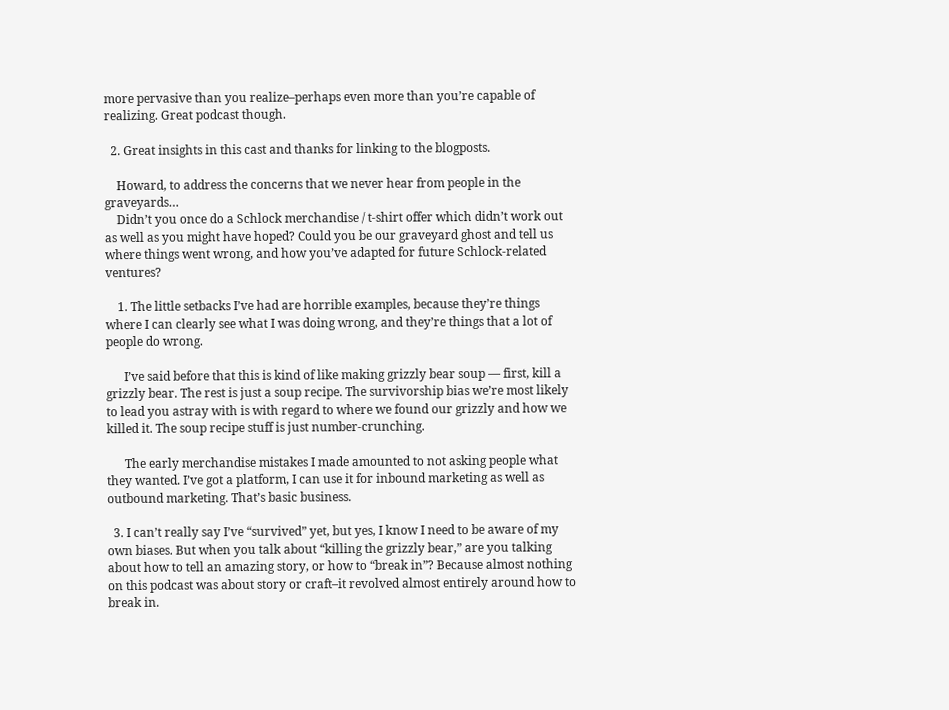more pervasive than you realize–perhaps even more than you’re capable of realizing. Great podcast though.

  2. Great insights in this cast and thanks for linking to the blogposts.

    Howard, to address the concerns that we never hear from people in the graveyards…
    Didn’t you once do a Schlock merchandise / t-shirt offer which didn’t work out as well as you might have hoped? Could you be our graveyard ghost and tell us where things went wrong, and how you’ve adapted for future Schlock-related ventures?

    1. The little setbacks I’ve had are horrible examples, because they’re things where I can clearly see what I was doing wrong, and they’re things that a lot of people do wrong.

      I’ve said before that this is kind of like making grizzly bear soup — first, kill a grizzly bear. The rest is just a soup recipe. The survivorship bias we’re most likely to lead you astray with is with regard to where we found our grizzly and how we killed it. The soup recipe stuff is just number-crunching.

      The early merchandise mistakes I made amounted to not asking people what they wanted. I’ve got a platform, I can use it for inbound marketing as well as outbound marketing. That’s basic business.

  3. I can’t really say I’ve “survived” yet, but yes, I know I need to be aware of my own biases. But when you talk about “killing the grizzly bear,” are you talking about how to tell an amazing story, or how to “break in”? Because almost nothing on this podcast was about story or craft–it revolved almost entirely around how to break in.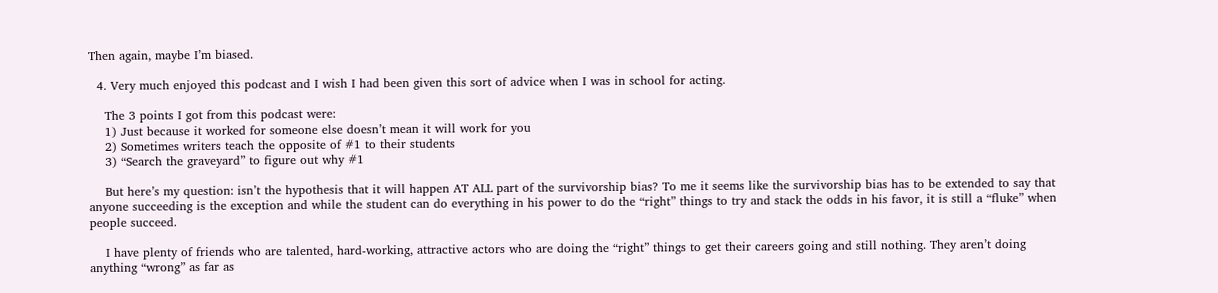Then again, maybe I’m biased.

  4. Very much enjoyed this podcast and I wish I had been given this sort of advice when I was in school for acting.

    The 3 points I got from this podcast were:
    1) Just because it worked for someone else doesn’t mean it will work for you
    2) Sometimes writers teach the opposite of #1 to their students
    3) “Search the graveyard” to figure out why #1

    But here’s my question: isn’t the hypothesis that it will happen AT ALL part of the survivorship bias? To me it seems like the survivorship bias has to be extended to say that anyone succeeding is the exception and while the student can do everything in his power to do the “right” things to try and stack the odds in his favor, it is still a “fluke” when people succeed.

    I have plenty of friends who are talented, hard-working, attractive actors who are doing the “right” things to get their careers going and still nothing. They aren’t doing anything “wrong” as far as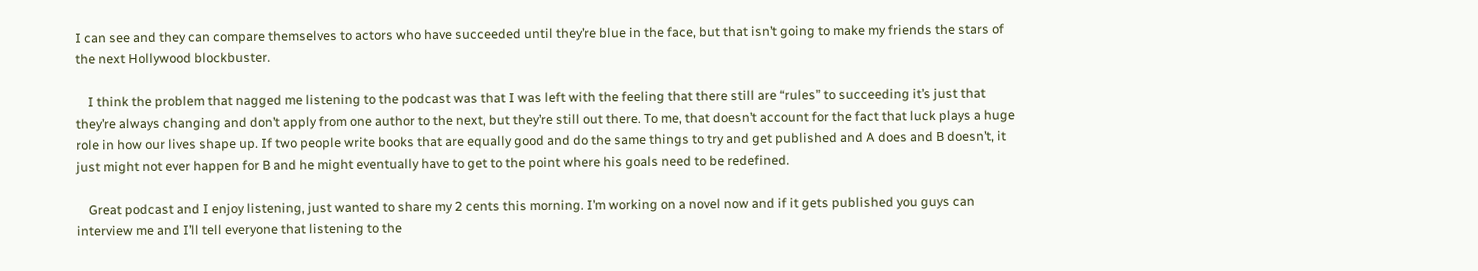I can see and they can compare themselves to actors who have succeeded until they’re blue in the face, but that isn’t going to make my friends the stars of the next Hollywood blockbuster.

    I think the problem that nagged me listening to the podcast was that I was left with the feeling that there still are “rules” to succeeding it’s just that they’re always changing and don’t apply from one author to the next, but they’re still out there. To me, that doesn’t account for the fact that luck plays a huge role in how our lives shape up. If two people write books that are equally good and do the same things to try and get published and A does and B doesn’t, it just might not ever happen for B and he might eventually have to get to the point where his goals need to be redefined.

    Great podcast and I enjoy listening, just wanted to share my 2 cents this morning. I’m working on a novel now and if it gets published you guys can interview me and I’ll tell everyone that listening to the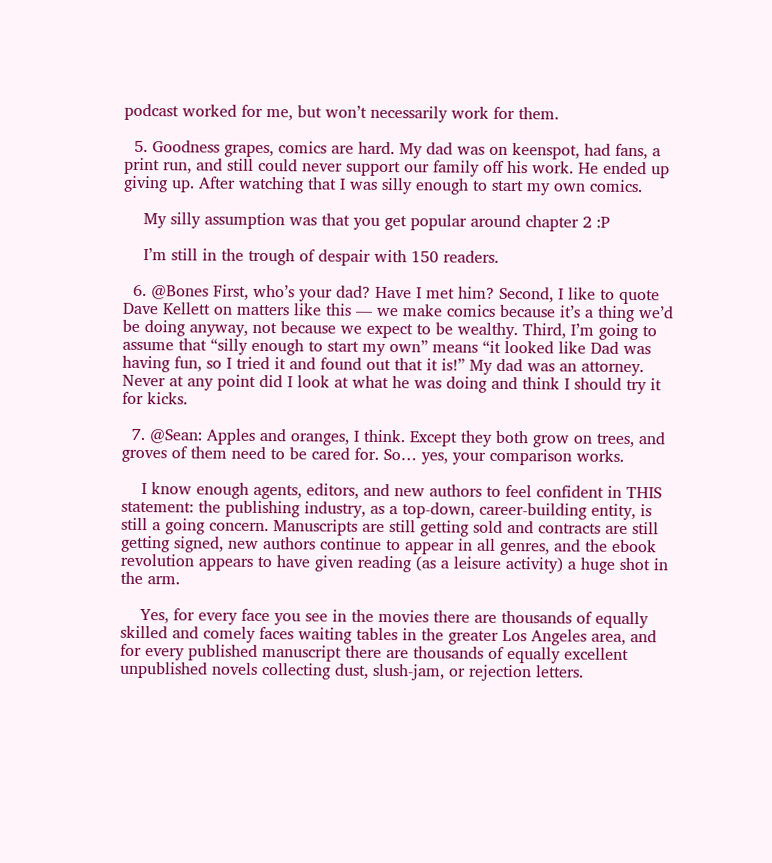podcast worked for me, but won’t necessarily work for them.

  5. Goodness grapes, comics are hard. My dad was on keenspot, had fans, a print run, and still could never support our family off his work. He ended up giving up. After watching that I was silly enough to start my own comics.

    My silly assumption was that you get popular around chapter 2 :P

    I’m still in the trough of despair with 150 readers.

  6. @Bones First, who’s your dad? Have I met him? Second, I like to quote Dave Kellett on matters like this — we make comics because it’s a thing we’d be doing anyway, not because we expect to be wealthy. Third, I’m going to assume that “silly enough to start my own” means “it looked like Dad was having fun, so I tried it and found out that it is!” My dad was an attorney. Never at any point did I look at what he was doing and think I should try it for kicks.

  7. @Sean: Apples and oranges, I think. Except they both grow on trees, and groves of them need to be cared for. So… yes, your comparison works.

    I know enough agents, editors, and new authors to feel confident in THIS statement: the publishing industry, as a top-down, career-building entity, is still a going concern. Manuscripts are still getting sold and contracts are still getting signed, new authors continue to appear in all genres, and the ebook revolution appears to have given reading (as a leisure activity) a huge shot in the arm.

    Yes, for every face you see in the movies there are thousands of equally skilled and comely faces waiting tables in the greater Los Angeles area, and for every published manuscript there are thousands of equally excellent unpublished novels collecting dust, slush-jam, or rejection letters.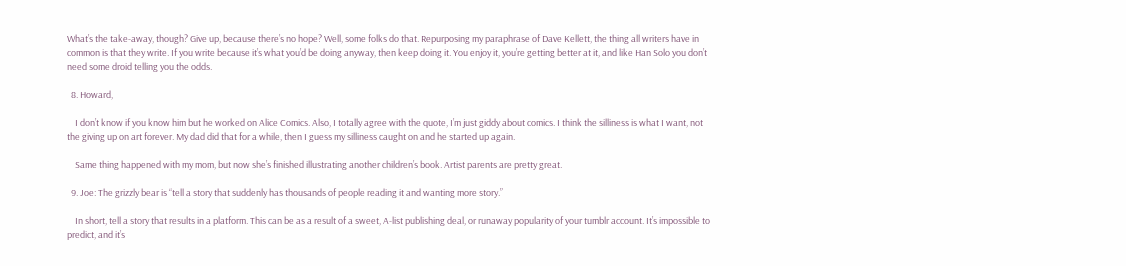What’s the take-away, though? Give up, because there’s no hope? Well, some folks do that. Repurposing my paraphrase of Dave Kellett, the thing all writers have in common is that they write. If you write because it’s what you’d be doing anyway, then keep doing it. You enjoy it, you’re getting better at it, and like Han Solo you don’t need some droid telling you the odds.

  8. Howard,

    I don’t know if you know him but he worked on Alice Comics. Also, I totally agree with the quote, I’m just giddy about comics. I think the silliness is what I want, not the giving up on art forever. My dad did that for a while, then I guess my silliness caught on and he started up again.

    Same thing happened with my mom, but now she’s finished illustrating another children’s book. Artist parents are pretty great.

  9. Joe: The grizzly bear is “tell a story that suddenly has thousands of people reading it and wanting more story.”

    In short, tell a story that results in a platform. This can be as a result of a sweet, A-list publishing deal, or runaway popularity of your tumblr account. It’s impossible to predict, and it’s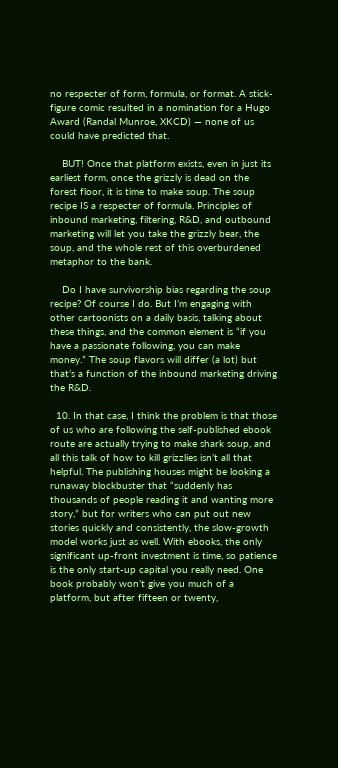no respecter of form, formula, or format. A stick-figure comic resulted in a nomination for a Hugo Award (Randal Munroe, XKCD) — none of us could have predicted that.

    BUT! Once that platform exists, even in just its earliest form, once the grizzly is dead on the forest floor, it is time to make soup. The soup recipe IS a respecter of formula. Principles of inbound marketing, filtering, R&D, and outbound marketing will let you take the grizzly bear, the soup, and the whole rest of this overburdened metaphor to the bank.

    Do I have survivorship bias regarding the soup recipe? Of course I do. But I’m engaging with other cartoonists on a daily basis, talking about these things, and the common element is “if you have a passionate following, you can make money.” The soup flavors will differ (a lot) but that’s a function of the inbound marketing driving the R&D.

  10. In that case, I think the problem is that those of us who are following the self-published ebook route are actually trying to make shark soup, and all this talk of how to kill grizzlies isn’t all that helpful. The publishing houses might be looking a runaway blockbuster that “suddenly has thousands of people reading it and wanting more story,” but for writers who can put out new stories quickly and consistently, the slow-growth model works just as well. With ebooks, the only significant up-front investment is time, so patience is the only start-up capital you really need. One book probably won’t give you much of a platform, but after fifteen or twenty,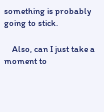something is probably going to stick.

    Also, can I just take a moment to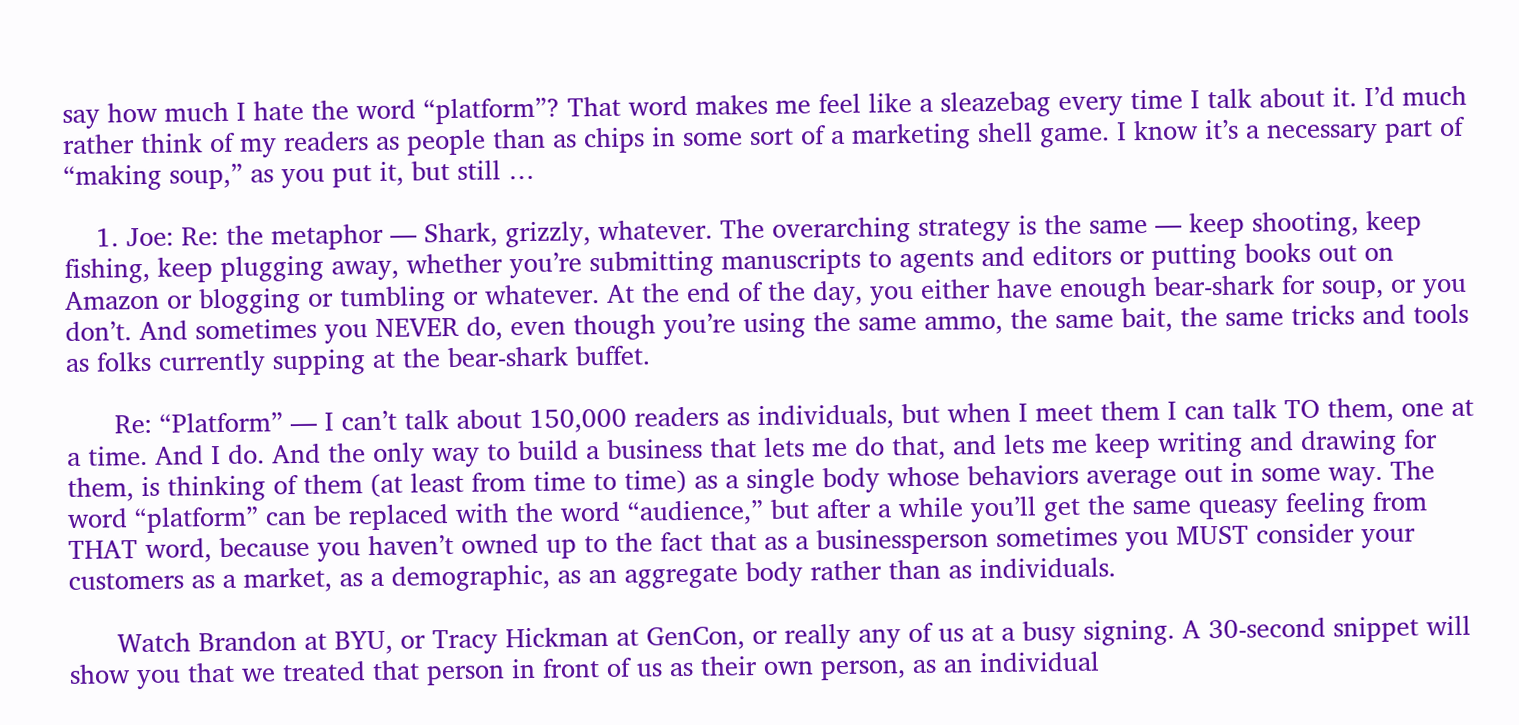say how much I hate the word “platform”? That word makes me feel like a sleazebag every time I talk about it. I’d much rather think of my readers as people than as chips in some sort of a marketing shell game. I know it’s a necessary part of “making soup,” as you put it, but still …

    1. Joe: Re: the metaphor — Shark, grizzly, whatever. The overarching strategy is the same — keep shooting, keep fishing, keep plugging away, whether you’re submitting manuscripts to agents and editors or putting books out on Amazon or blogging or tumbling or whatever. At the end of the day, you either have enough bear-shark for soup, or you don’t. And sometimes you NEVER do, even though you’re using the same ammo, the same bait, the same tricks and tools as folks currently supping at the bear-shark buffet.

      Re: “Platform” — I can’t talk about 150,000 readers as individuals, but when I meet them I can talk TO them, one at a time. And I do. And the only way to build a business that lets me do that, and lets me keep writing and drawing for them, is thinking of them (at least from time to time) as a single body whose behaviors average out in some way. The word “platform” can be replaced with the word “audience,” but after a while you’ll get the same queasy feeling from THAT word, because you haven’t owned up to the fact that as a businessperson sometimes you MUST consider your customers as a market, as a demographic, as an aggregate body rather than as individuals.

      Watch Brandon at BYU, or Tracy Hickman at GenCon, or really any of us at a busy signing. A 30-second snippet will show you that we treated that person in front of us as their own person, as an individual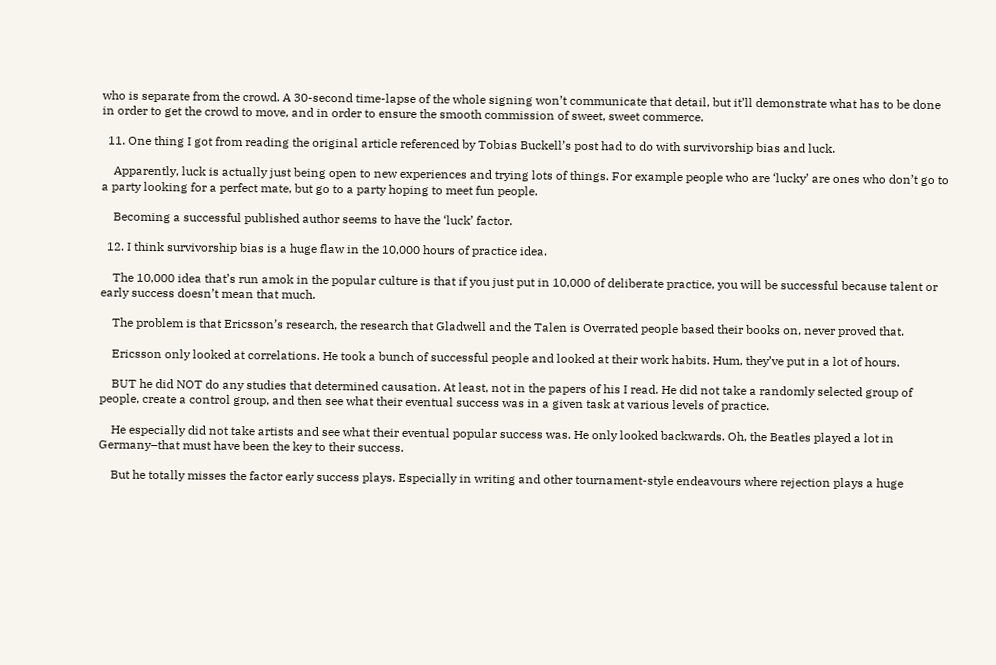who is separate from the crowd. A 30-second time-lapse of the whole signing won’t communicate that detail, but it’ll demonstrate what has to be done in order to get the crowd to move, and in order to ensure the smooth commission of sweet, sweet commerce.

  11. One thing I got from reading the original article referenced by Tobias Buckell’s post had to do with survivorship bias and luck.

    Apparently, luck is actually just being open to new experiences and trying lots of things. For example people who are ‘lucky’ are ones who don’t go to a party looking for a perfect mate, but go to a party hoping to meet fun people.

    Becoming a successful published author seems to have the ‘luck’ factor.

  12. I think survivorship bias is a huge flaw in the 10,000 hours of practice idea.

    The 10,000 idea that’s run amok in the popular culture is that if you just put in 10,000 of deliberate practice, you will be successful because talent or early success doesn’t mean that much.

    The problem is that Ericsson’s research, the research that Gladwell and the Talen is Overrated people based their books on, never proved that.

    Ericsson only looked at correlations. He took a bunch of successful people and looked at their work habits. Hum, they’ve put in a lot of hours.

    BUT he did NOT do any studies that determined causation. At least, not in the papers of his I read. He did not take a randomly selected group of people, create a control group, and then see what their eventual success was in a given task at various levels of practice.

    He especially did not take artists and see what their eventual popular success was. He only looked backwards. Oh, the Beatles played a lot in Germany–that must have been the key to their success.

    But he totally misses the factor early success plays. Especially in writing and other tournament-style endeavours where rejection plays a huge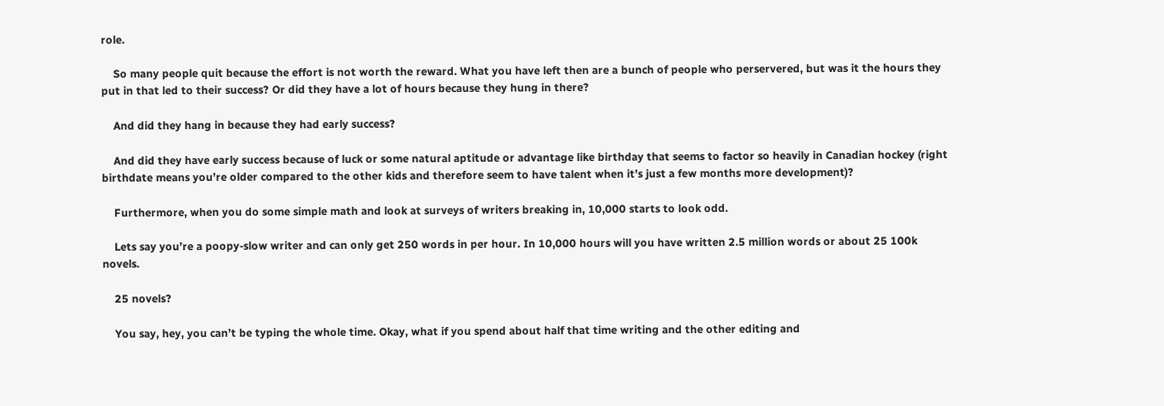role.

    So many people quit because the effort is not worth the reward. What you have left then are a bunch of people who perservered, but was it the hours they put in that led to their success? Or did they have a lot of hours because they hung in there?

    And did they hang in because they had early success?

    And did they have early success because of luck or some natural aptitude or advantage like birthday that seems to factor so heavily in Canadian hockey (right birthdate means you’re older compared to the other kids and therefore seem to have talent when it’s just a few months more development)?

    Furthermore, when you do some simple math and look at surveys of writers breaking in, 10,000 starts to look odd.

    Lets say you’re a poopy-slow writer and can only get 250 words in per hour. In 10,000 hours will you have written 2.5 million words or about 25 100k novels.

    25 novels?

    You say, hey, you can’t be typing the whole time. Okay, what if you spend about half that time writing and the other editing and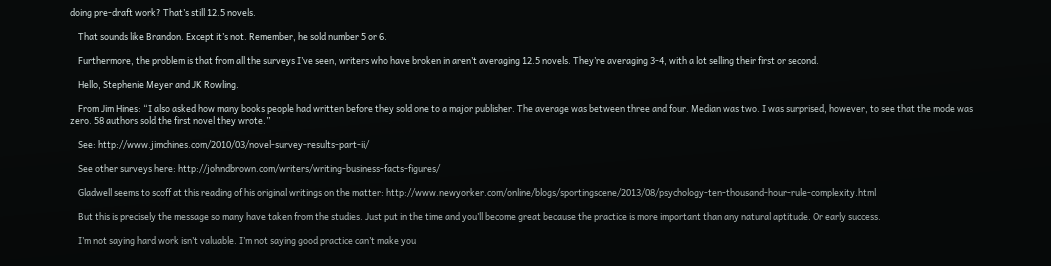doing pre-draft work? That’s still 12.5 novels.

    That sounds like Brandon. Except it’s not. Remember, he sold number 5 or 6.

    Furthermore, the problem is that from all the surveys I’ve seen, writers who have broken in aren’t averaging 12.5 novels. They’re averaging 3-4, with a lot selling their first or second.

    Hello, Stephenie Meyer and JK Rowling.

    From Jim Hines: “I also asked how many books people had written before they sold one to a major publisher. The average was between three and four. Median was two. I was surprised, however, to see that the mode was zero. 58 authors sold the first novel they wrote.”

    See: http://www.jimchines.com/2010/03/novel-survey-results-part-ii/

    See other surveys here: http://johndbrown.com/writers/writing-business-facts-figures/

    Gladwell seems to scoff at this reading of his original writings on the matter: http://www.newyorker.com/online/blogs/sportingscene/2013/08/psychology-ten-thousand-hour-rule-complexity.html

    But this is precisely the message so many have taken from the studies. Just put in the time and you’ll become great because the practice is more important than any natural aptitude. Or early success.

    I’m not saying hard work isn’t valuable. I’m not saying good practice can’t make you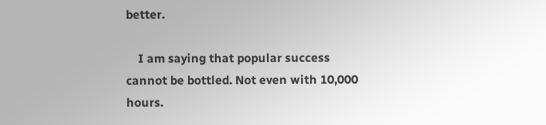better.

    I am saying that popular success cannot be bottled. Not even with 10,000 hours.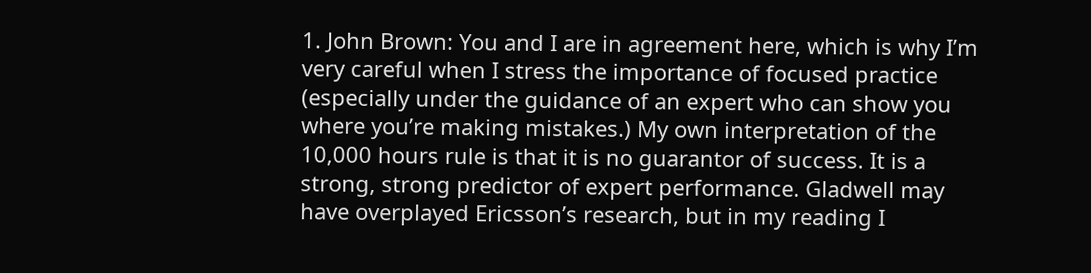1. John Brown: You and I are in agreement here, which is why I’m very careful when I stress the importance of focused practice (especially under the guidance of an expert who can show you where you’re making mistakes.) My own interpretation of the 10,000 hours rule is that it is no guarantor of success. It is a strong, strong predictor of expert performance. Gladwell may have overplayed Ericsson’s research, but in my reading I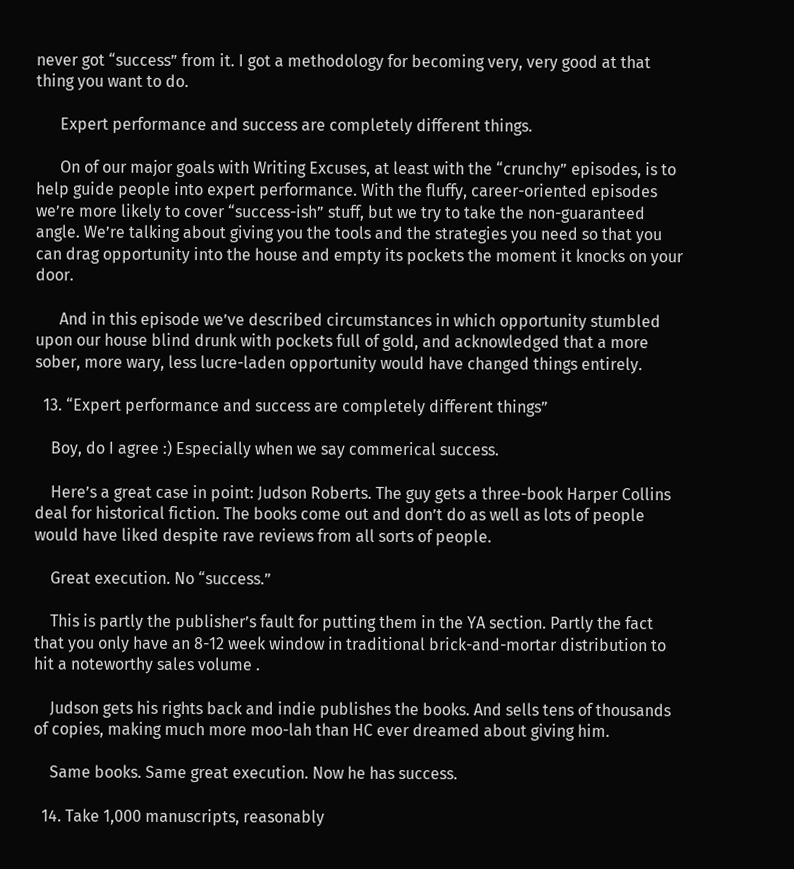never got “success” from it. I got a methodology for becoming very, very good at that thing you want to do.

      Expert performance and success are completely different things.

      On of our major goals with Writing Excuses, at least with the “crunchy” episodes, is to help guide people into expert performance. With the fluffy, career-oriented episodes we’re more likely to cover “success-ish” stuff, but we try to take the non-guaranteed angle. We’re talking about giving you the tools and the strategies you need so that you can drag opportunity into the house and empty its pockets the moment it knocks on your door.

      And in this episode we’ve described circumstances in which opportunity stumbled upon our house blind drunk with pockets full of gold, and acknowledged that a more sober, more wary, less lucre-laden opportunity would have changed things entirely.

  13. “Expert performance and success are completely different things”

    Boy, do I agree :) Especially when we say commerical success.

    Here’s a great case in point: Judson Roberts. The guy gets a three-book Harper Collins deal for historical fiction. The books come out and don’t do as well as lots of people would have liked despite rave reviews from all sorts of people.

    Great execution. No “success.”

    This is partly the publisher’s fault for putting them in the YA section. Partly the fact that you only have an 8-12 week window in traditional brick-and-mortar distribution to hit a noteworthy sales volume .

    Judson gets his rights back and indie publishes the books. And sells tens of thousands of copies, making much more moo-lah than HC ever dreamed about giving him.

    Same books. Same great execution. Now he has success.

  14. Take 1,000 manuscripts, reasonably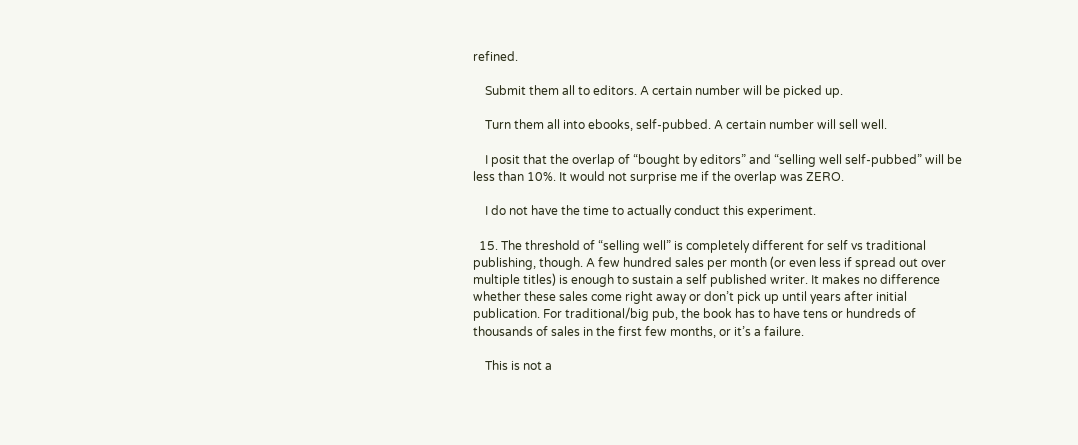refined.

    Submit them all to editors. A certain number will be picked up.

    Turn them all into ebooks, self-pubbed. A certain number will sell well.

    I posit that the overlap of “bought by editors” and “selling well self-pubbed” will be less than 10%. It would not surprise me if the overlap was ZERO.

    I do not have the time to actually conduct this experiment.

  15. The threshold of “selling well” is completely different for self vs traditional publishing, though. A few hundred sales per month (or even less if spread out over multiple titles) is enough to sustain a self published writer. It makes no difference whether these sales come right away or don’t pick up until years after initial publication. For traditional/big pub, the book has to have tens or hundreds of thousands of sales in the first few months, or it’s a failure.

    This is not a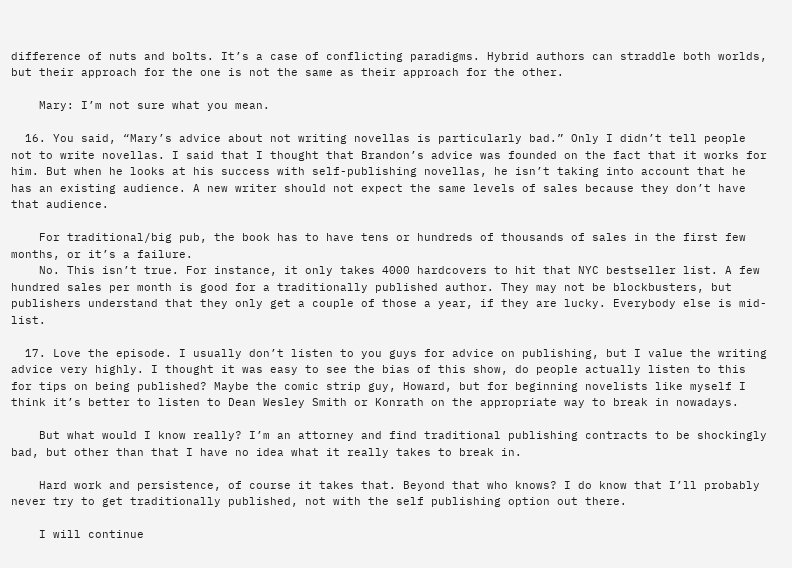difference of nuts and bolts. It’s a case of conflicting paradigms. Hybrid authors can straddle both worlds, but their approach for the one is not the same as their approach for the other.

    Mary: I’m not sure what you mean.

  16. You said, “Mary’s advice about not writing novellas is particularly bad.” Only I didn’t tell people not to write novellas. I said that I thought that Brandon’s advice was founded on the fact that it works for him. But when he looks at his success with self-publishing novellas, he isn’t taking into account that he has an existing audience. A new writer should not expect the same levels of sales because they don’t have that audience.

    For traditional/big pub, the book has to have tens or hundreds of thousands of sales in the first few months, or it’s a failure.
    No. This isn’t true. For instance, it only takes 4000 hardcovers to hit that NYC bestseller list. A few hundred sales per month is good for a traditionally published author. They may not be blockbusters, but publishers understand that they only get a couple of those a year, if they are lucky. Everybody else is mid-list.

  17. Love the episode. I usually don’t listen to you guys for advice on publishing, but I value the writing advice very highly. I thought it was easy to see the bias of this show, do people actually listen to this for tips on being published? Maybe the comic strip guy, Howard, but for beginning novelists like myself I think it’s better to listen to Dean Wesley Smith or Konrath on the appropriate way to break in nowadays.

    But what would I know really? I’m an attorney and find traditional publishing contracts to be shockingly bad, but other than that I have no idea what it really takes to break in.

    Hard work and persistence, of course it takes that. Beyond that who knows? I do know that I’ll probably never try to get traditionally published, not with the self publishing option out there.

    I will continue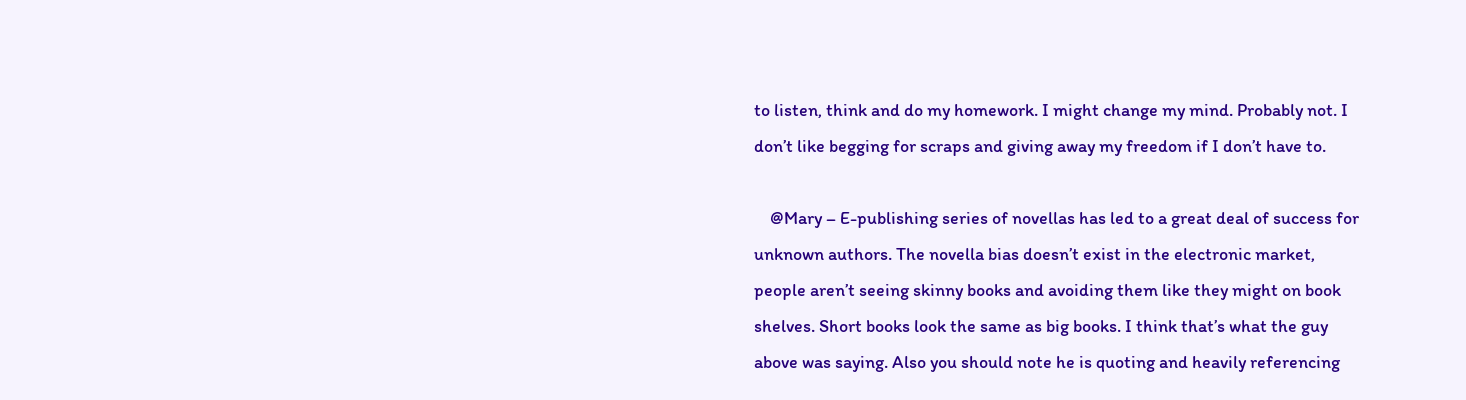to listen, think and do my homework. I might change my mind. Probably not. I don’t like begging for scraps and giving away my freedom if I don’t have to.

    @Mary – E-publishing series of novellas has led to a great deal of success for unknown authors. The novella bias doesn’t exist in the electronic market, people aren’t seeing skinny books and avoiding them like they might on book shelves. Short books look the same as big books. I think that’s what the guy above was saying. Also you should note he is quoting and heavily referencing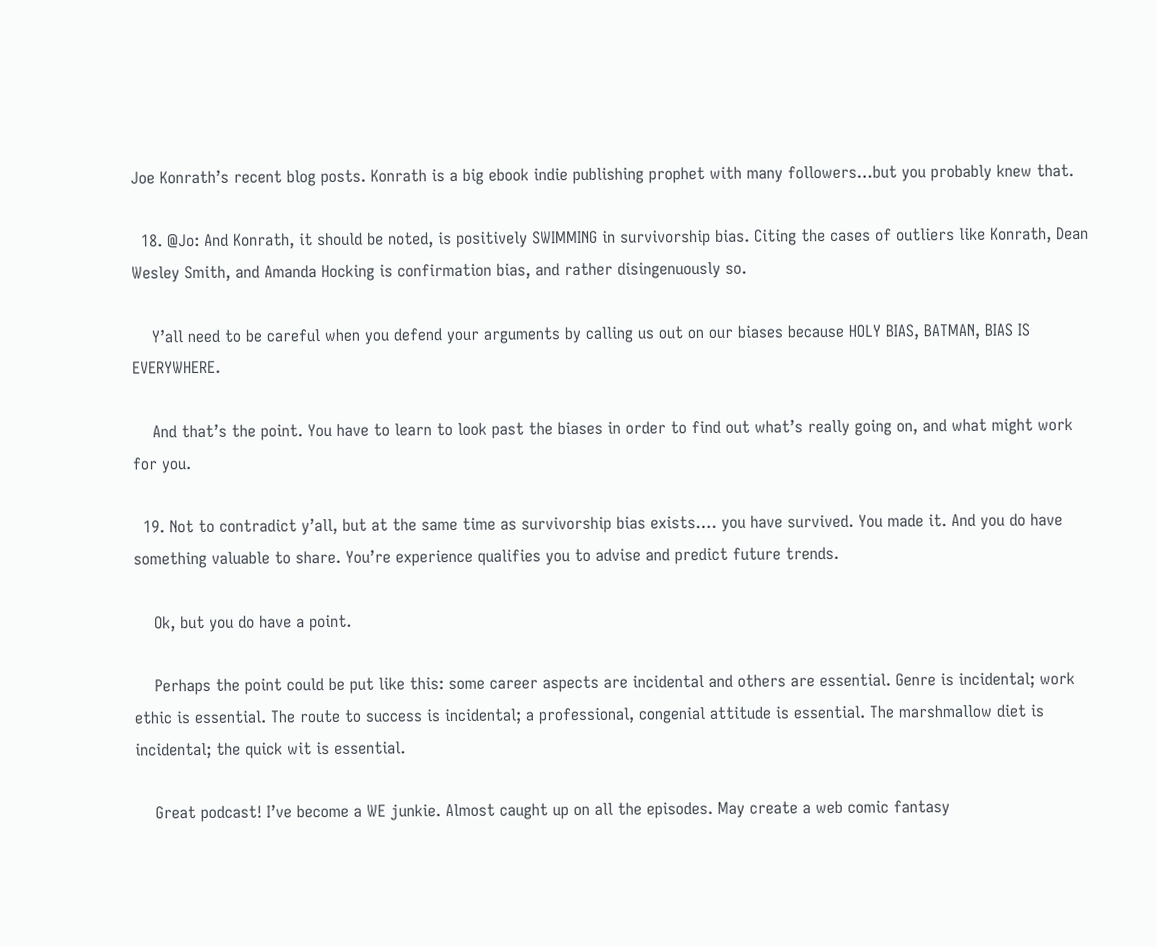Joe Konrath’s recent blog posts. Konrath is a big ebook indie publishing prophet with many followers…but you probably knew that.

  18. @Jo: And Konrath, it should be noted, is positively SWIMMING in survivorship bias. Citing the cases of outliers like Konrath, Dean Wesley Smith, and Amanda Hocking is confirmation bias, and rather disingenuously so.

    Y’all need to be careful when you defend your arguments by calling us out on our biases because HOLY BIAS, BATMAN, BIAS IS EVERYWHERE.

    And that’s the point. You have to learn to look past the biases in order to find out what’s really going on, and what might work for you.

  19. Not to contradict y’all, but at the same time as survivorship bias exists…. you have survived. You made it. And you do have something valuable to share. You’re experience qualifies you to advise and predict future trends.

    Ok, but you do have a point.

    Perhaps the point could be put like this: some career aspects are incidental and others are essential. Genre is incidental; work ethic is essential. The route to success is incidental; a professional, congenial attitude is essential. The marshmallow diet is incidental; the quick wit is essential.

    Great podcast! I’ve become a WE junkie. Almost caught up on all the episodes. May create a web comic fantasy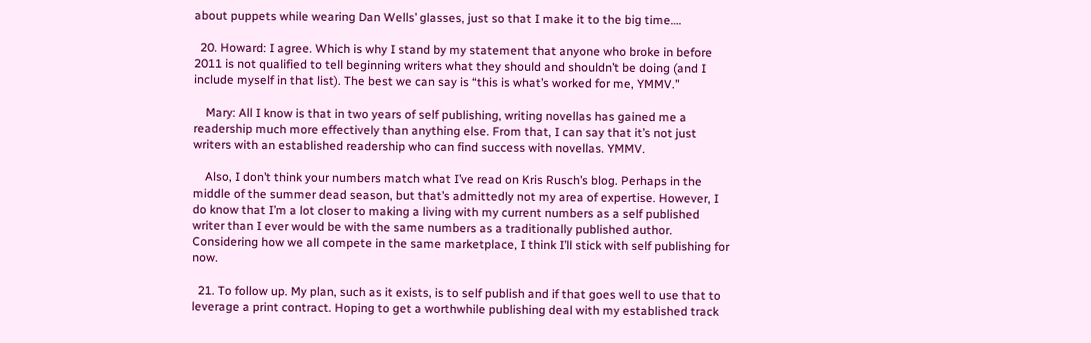about puppets while wearing Dan Wells’ glasses, just so that I make it to the big time….

  20. Howard: I agree. Which is why I stand by my statement that anyone who broke in before 2011 is not qualified to tell beginning writers what they should and shouldn’t be doing (and I include myself in that list). The best we can say is “this is what’s worked for me, YMMV.”

    Mary: All I know is that in two years of self publishing, writing novellas has gained me a readership much more effectively than anything else. From that, I can say that it’s not just writers with an established readership who can find success with novellas. YMMV.

    Also, I don’t think your numbers match what I’ve read on Kris Rusch’s blog. Perhaps in the middle of the summer dead season, but that’s admittedly not my area of expertise. However, I do know that I’m a lot closer to making a living with my current numbers as a self published writer than I ever would be with the same numbers as a traditionally published author. Considering how we all compete in the same marketplace, I think I’ll stick with self publishing for now.

  21. To follow up. My plan, such as it exists, is to self publish and if that goes well to use that to leverage a print contract. Hoping to get a worthwhile publishing deal with my established track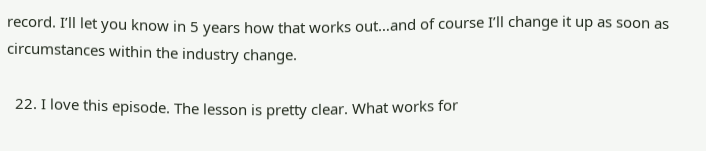record. I’ll let you know in 5 years how that works out…and of course I’ll change it up as soon as circumstances within the industry change.

  22. I love this episode. The lesson is pretty clear. What works for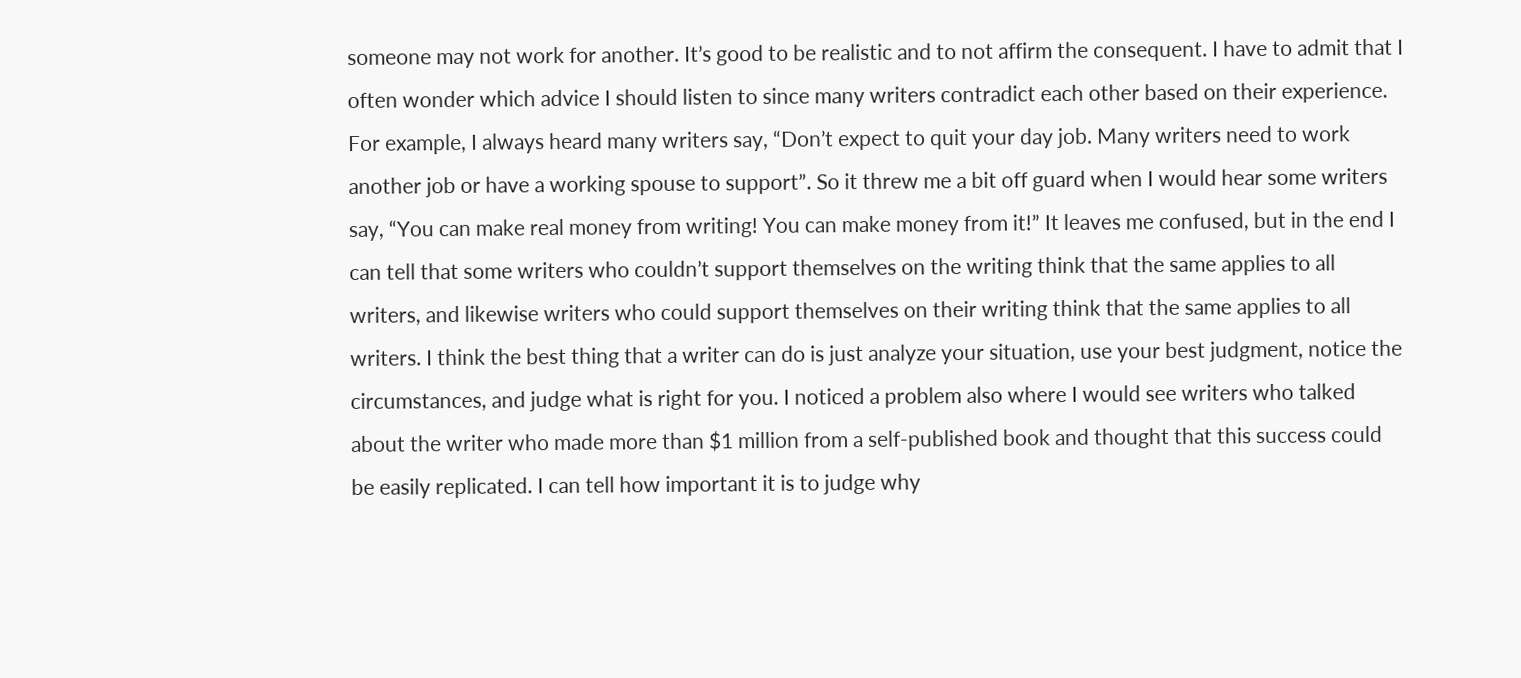someone may not work for another. It’s good to be realistic and to not affirm the consequent. I have to admit that I often wonder which advice I should listen to since many writers contradict each other based on their experience. For example, I always heard many writers say, “Don’t expect to quit your day job. Many writers need to work another job or have a working spouse to support”. So it threw me a bit off guard when I would hear some writers say, “You can make real money from writing! You can make money from it!” It leaves me confused, but in the end I can tell that some writers who couldn’t support themselves on the writing think that the same applies to all writers, and likewise writers who could support themselves on their writing think that the same applies to all writers. I think the best thing that a writer can do is just analyze your situation, use your best judgment, notice the circumstances, and judge what is right for you. I noticed a problem also where I would see writers who talked about the writer who made more than $1 million from a self-published book and thought that this success could be easily replicated. I can tell how important it is to judge why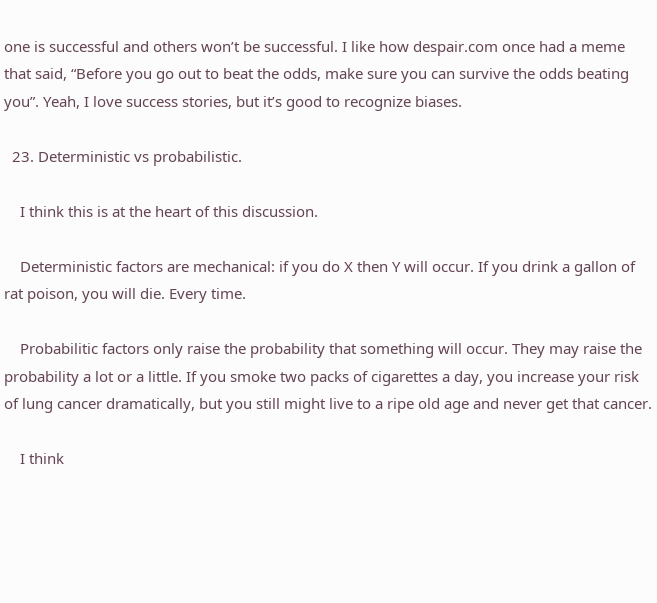one is successful and others won’t be successful. I like how despair.com once had a meme that said, “Before you go out to beat the odds, make sure you can survive the odds beating you”. Yeah, I love success stories, but it’s good to recognize biases.

  23. Deterministic vs probabilistic.

    I think this is at the heart of this discussion.

    Deterministic factors are mechanical: if you do X then Y will occur. If you drink a gallon of rat poison, you will die. Every time.

    Probabilitic factors only raise the probability that something will occur. They may raise the probability a lot or a little. If you smoke two packs of cigarettes a day, you increase your risk of lung cancer dramatically, but you still might live to a ripe old age and never get that cancer.

    I think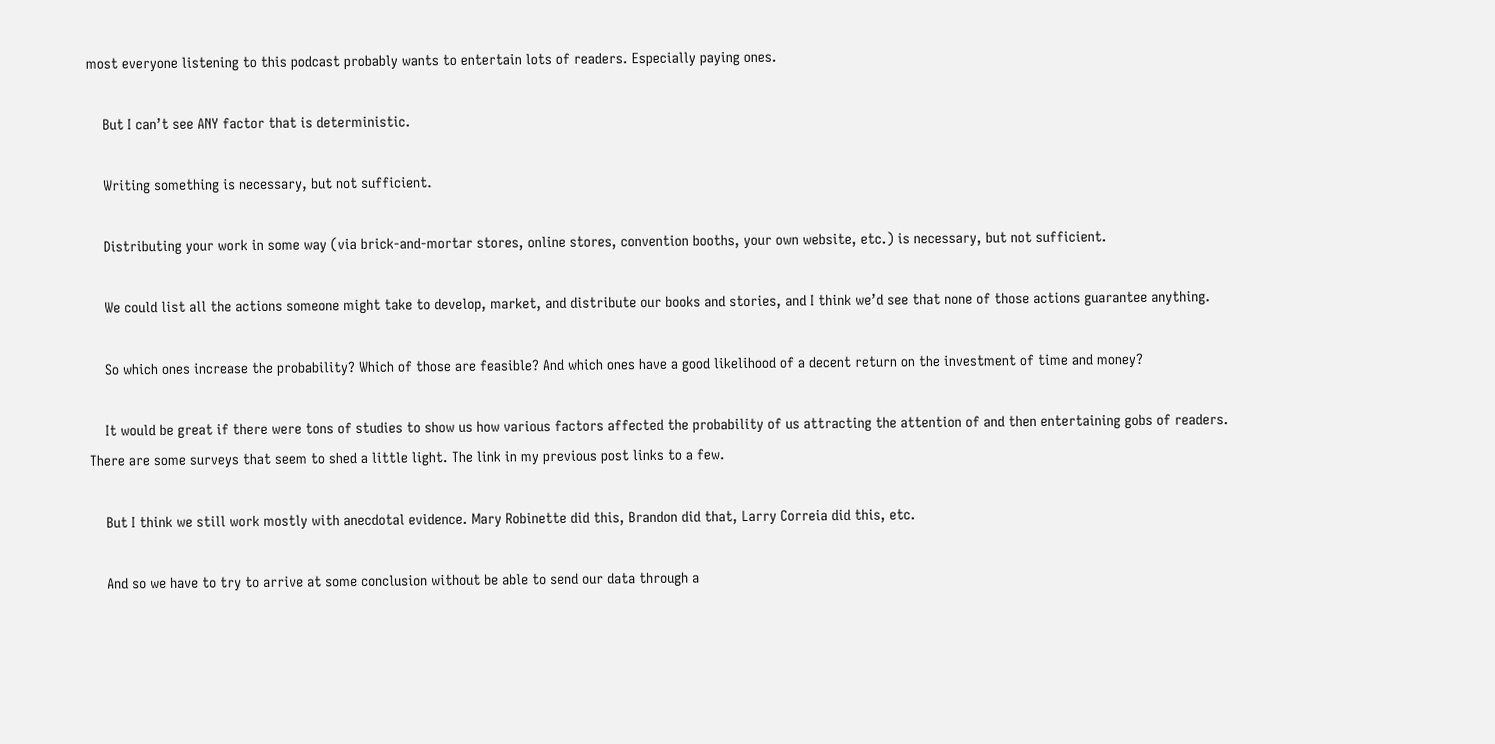most everyone listening to this podcast probably wants to entertain lots of readers. Especially paying ones.

    But I can’t see ANY factor that is deterministic.

    Writing something is necessary, but not sufficient.

    Distributing your work in some way (via brick-and-mortar stores, online stores, convention booths, your own website, etc.) is necessary, but not sufficient.

    We could list all the actions someone might take to develop, market, and distribute our books and stories, and I think we’d see that none of those actions guarantee anything.

    So which ones increase the probability? Which of those are feasible? And which ones have a good likelihood of a decent return on the investment of time and money?

    It would be great if there were tons of studies to show us how various factors affected the probability of us attracting the attention of and then entertaining gobs of readers. There are some surveys that seem to shed a little light. The link in my previous post links to a few.

    But I think we still work mostly with anecdotal evidence. Mary Robinette did this, Brandon did that, Larry Correia did this, etc.

    And so we have to try to arrive at some conclusion without be able to send our data through a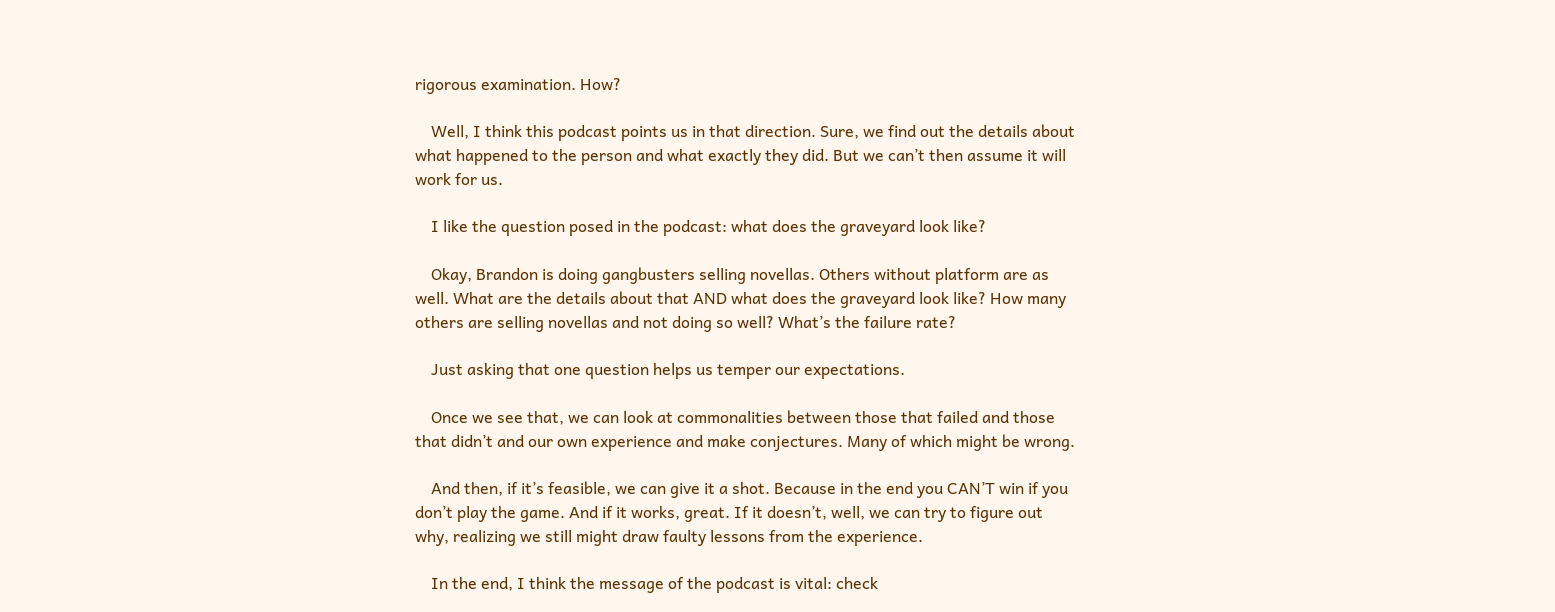rigorous examination. How?

    Well, I think this podcast points us in that direction. Sure, we find out the details about what happened to the person and what exactly they did. But we can’t then assume it will work for us.

    I like the question posed in the podcast: what does the graveyard look like?

    Okay, Brandon is doing gangbusters selling novellas. Others without platform are as well. What are the details about that AND what does the graveyard look like? How many others are selling novellas and not doing so well? What’s the failure rate?

    Just asking that one question helps us temper our expectations.

    Once we see that, we can look at commonalities between those that failed and those that didn’t and our own experience and make conjectures. Many of which might be wrong.

    And then, if it’s feasible, we can give it a shot. Because in the end you CAN’T win if you don’t play the game. And if it works, great. If it doesn’t, well, we can try to figure out why, realizing we still might draw faulty lessons from the experience.

    In the end, I think the message of the podcast is vital: check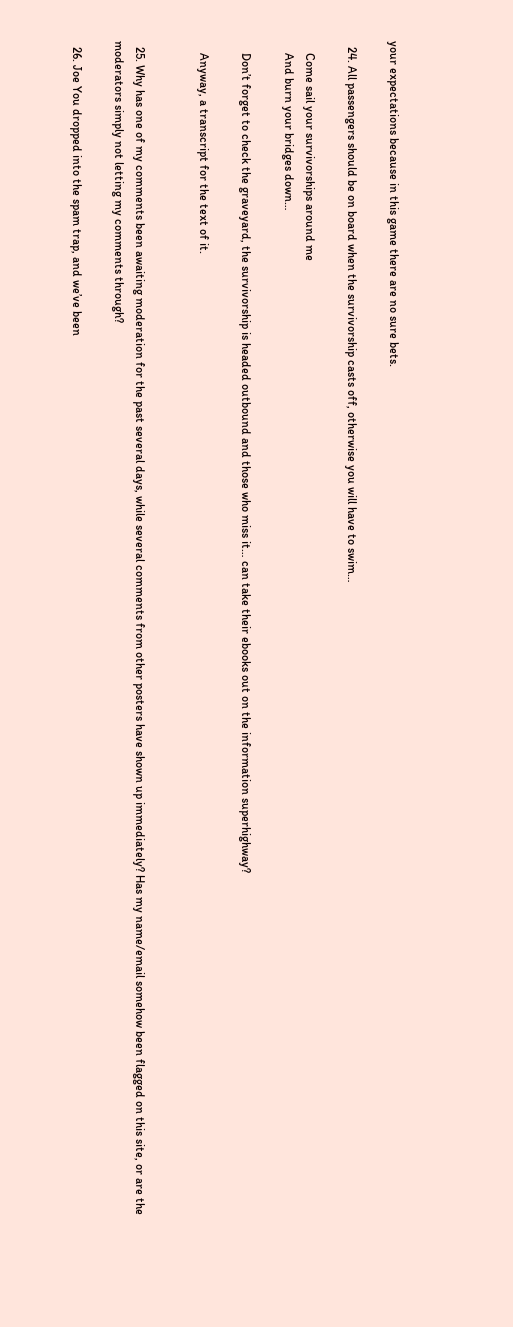your expectations because in this game there are no sure bets.

  24. All passengers should be on board when the survivorship casts off, otherwise you will have to swim…

    Come sail your survivorships around me
    And burn your bridges down…

    Don’t forget to check the graveyard, the survivorship is headed outbound and those who miss it… can take their ebooks out on the information superhighway?

    Anyway, a transcript for the text of it.


  25. Why has one of my comments been awaiting moderation for the past several days, while several comments from other posters have shown up immediately? Has my name/email somehow been flagged on this site, or are the moderators simply not letting my comments through?

  26. Joe You dropped into the spam trap, and we’ve been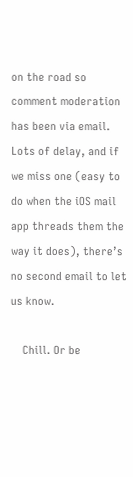on the road so comment moderation has been via email. Lots of delay, and if we miss one (easy to do when the iOS mail app threads them the way it does), there’s no second email to let us know.

    Chill. Or be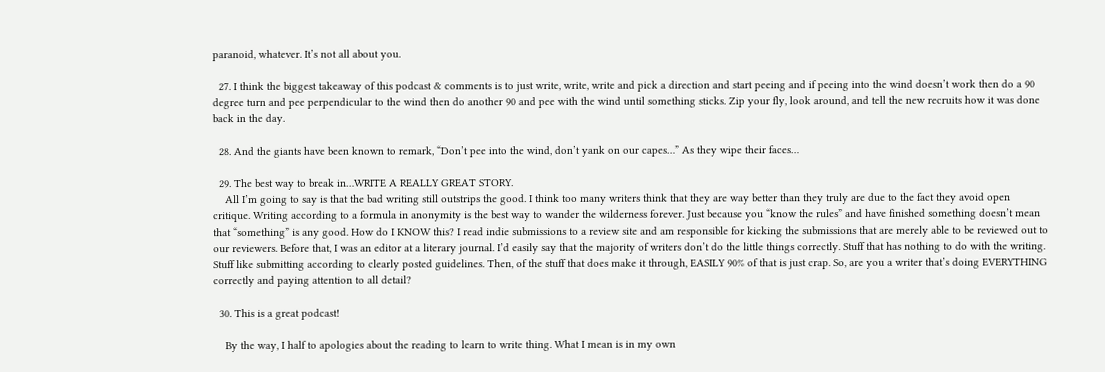paranoid, whatever. It’s not all about you.

  27. I think the biggest takeaway of this podcast & comments is to just write, write, write and pick a direction and start peeing and if peeing into the wind doesn’t work then do a 90 degree turn and pee perpendicular to the wind then do another 90 and pee with the wind until something sticks. Zip your fly, look around, and tell the new recruits how it was done back in the day.

  28. And the giants have been known to remark, “Don’t pee into the wind, don’t yank on our capes…” As they wipe their faces…

  29. The best way to break in…WRITE A REALLY GREAT STORY.
    All I’m going to say is that the bad writing still outstrips the good. I think too many writers think that they are way better than they truly are due to the fact they avoid open critique. Writing according to a formula in anonymity is the best way to wander the wilderness forever. Just because you “know the rules” and have finished something doesn’t mean that “something” is any good. How do I KNOW this? I read indie submissions to a review site and am responsible for kicking the submissions that are merely able to be reviewed out to our reviewers. Before that, I was an editor at a literary journal. I’d easily say that the majority of writers don’t do the little things correctly. Stuff that has nothing to do with the writing. Stuff like submitting according to clearly posted guidelines. Then, of the stuff that does make it through, EASILY 90% of that is just crap. So, are you a writer that’s doing EVERYTHING correctly and paying attention to all detail?

  30. This is a great podcast!

    By the way, I half to apologies about the reading to learn to write thing. What I mean is in my own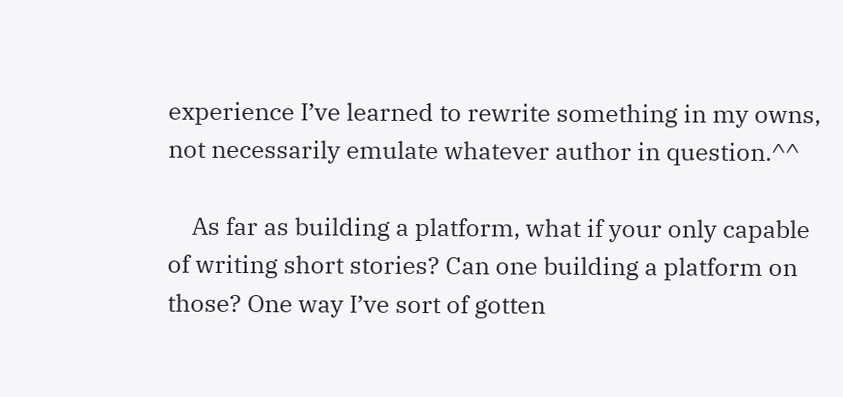experience I’ve learned to rewrite something in my owns, not necessarily emulate whatever author in question.^^

    As far as building a platform, what if your only capable of writing short stories? Can one building a platform on those? One way I’ve sort of gotten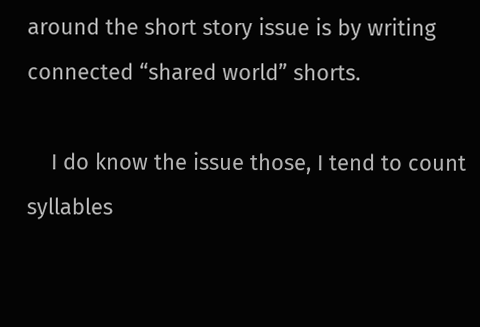around the short story issue is by writing connected “shared world” shorts.

    I do know the issue those, I tend to count syllables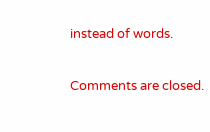instead of words.

Comments are closed.